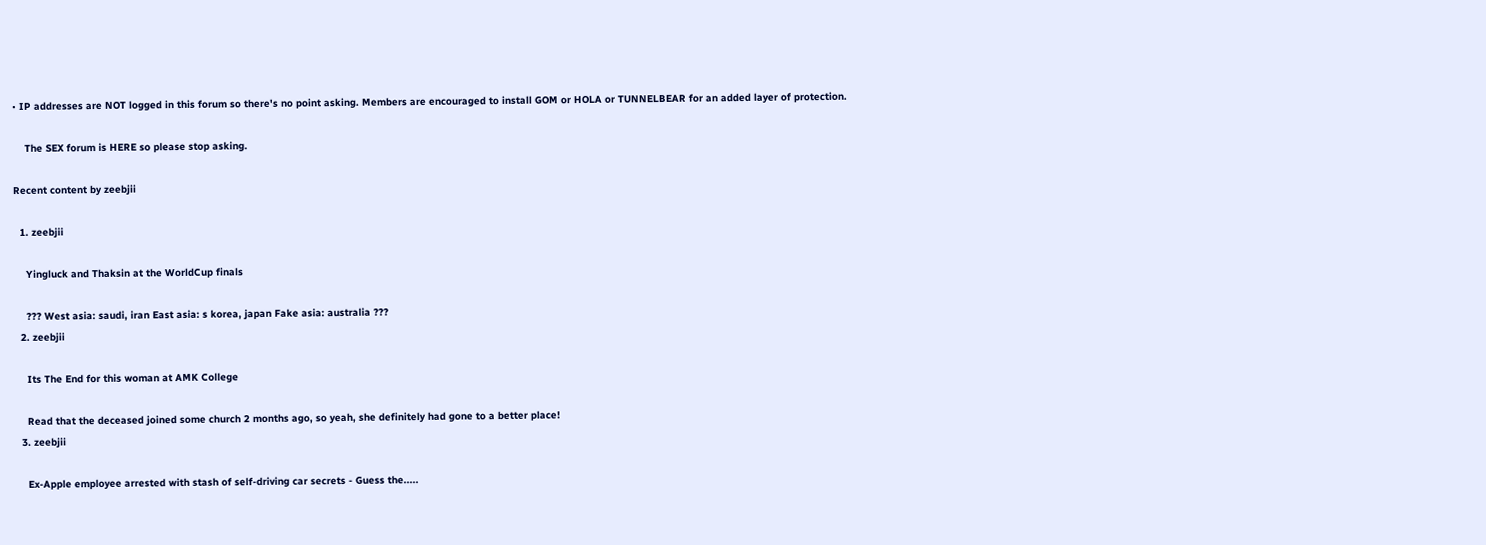• IP addresses are NOT logged in this forum so there's no point asking. Members are encouraged to install GOM or HOLA or TUNNELBEAR for an added layer of protection.

    The SEX forum is HERE so please stop asking.

Recent content by zeebjii

  1. zeebjii

    Yingluck and Thaksin at the WorldCup finals

    ??? West asia: saudi, iran East asia: s korea, japan Fake asia: australia ???
  2. zeebjii

    Its The End for this woman at AMK College

    Read that the deceased joined some church 2 months ago, so yeah, she definitely had gone to a better place!
  3. zeebjii

    Ex-Apple employee arrested with stash of self-driving car secrets - Guess the.....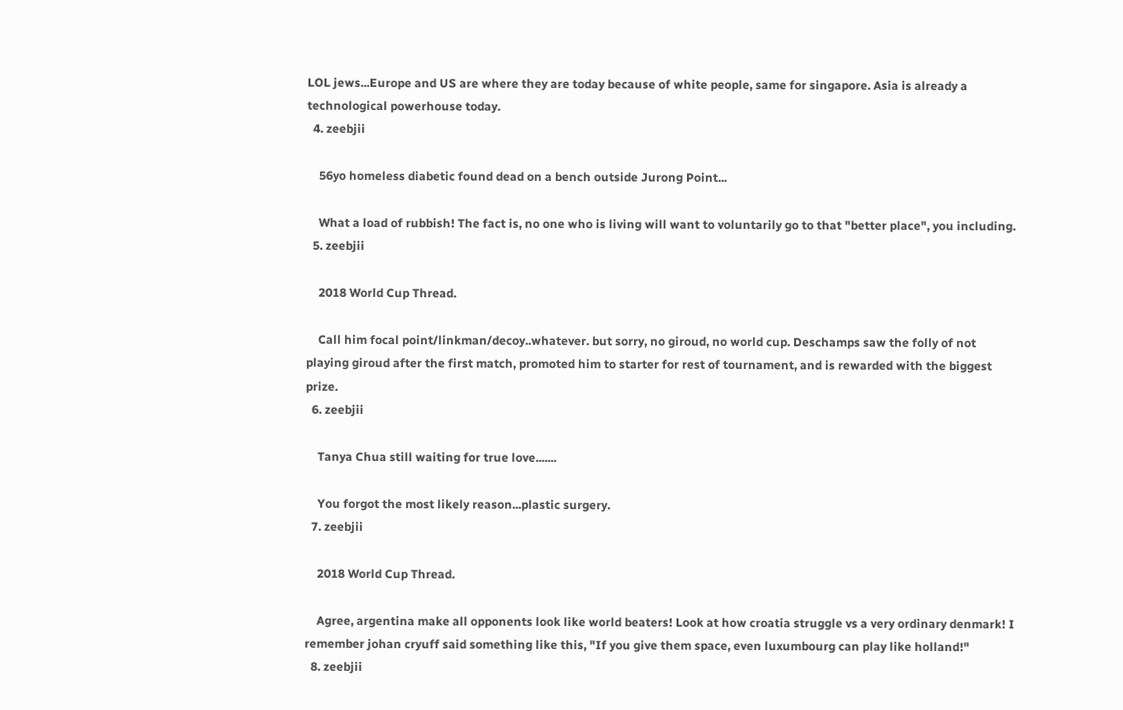LOL jews...Europe and US are where they are today because of white people, same for singapore. Asia is already a technological powerhouse today.
  4. zeebjii

    56yo homeless diabetic found dead on a bench outside Jurong Point...

    What a load of rubbish! The fact is, no one who is living will want to voluntarily go to that "better place", you including.
  5. zeebjii

    2018 World Cup Thread.

    Call him focal point/linkman/decoy..whatever. but sorry, no giroud, no world cup. Deschamps saw the folly of not playing giroud after the first match, promoted him to starter for rest of tournament, and is rewarded with the biggest prize.
  6. zeebjii

    Tanya Chua still waiting for true love.......

    You forgot the most likely reason...plastic surgery.
  7. zeebjii

    2018 World Cup Thread.

    Agree, argentina make all opponents look like world beaters! Look at how croatia struggle vs a very ordinary denmark! I remember johan cryuff said something like this, "If you give them space, even luxumbourg can play like holland!"
  8. zeebjii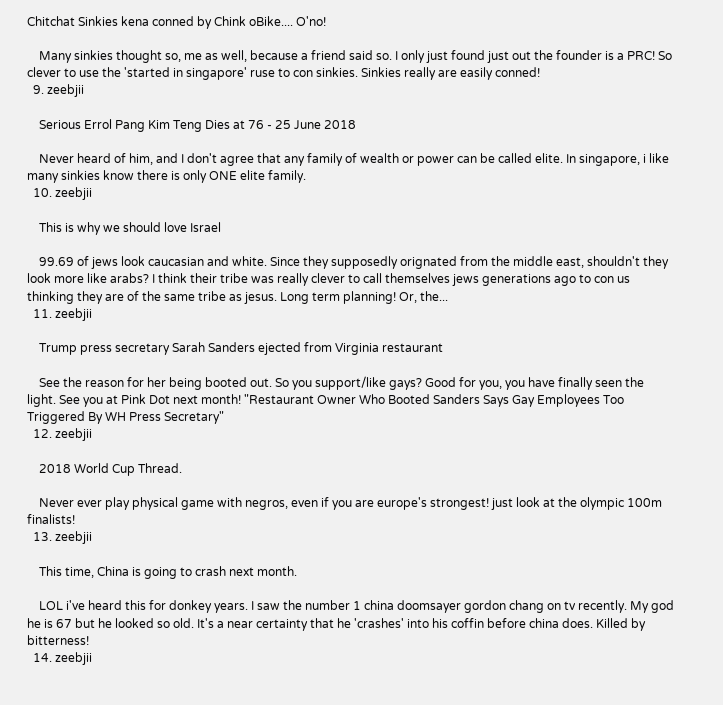Chitchat Sinkies kena conned by Chink oBike.... O'no!

    Many sinkies thought so, me as well, because a friend said so. I only just found just out the founder is a PRC! So clever to use the 'started in singapore' ruse to con sinkies. Sinkies really are easily conned!
  9. zeebjii

    Serious Errol Pang Kim Teng Dies at 76 - 25 June 2018

    Never heard of him, and I don't agree that any family of wealth or power can be called elite. In singapore, i like many sinkies know there is only ONE elite family.
  10. zeebjii

    This is why we should love Israel

    99.69 of jews look caucasian and white. Since they supposedly orignated from the middle east, shouldn't they look more like arabs? I think their tribe was really clever to call themselves jews generations ago to con us thinking they are of the same tribe as jesus. Long term planning! Or, the...
  11. zeebjii

    Trump press secretary Sarah Sanders ejected from Virginia restaurant

    See the reason for her being booted out. So you support/like gays? Good for you, you have finally seen the light. See you at Pink Dot next month! "Restaurant Owner Who Booted Sanders Says Gay Employees Too Triggered By WH Press Secretary"
  12. zeebjii

    2018 World Cup Thread.

    Never ever play physical game with negros, even if you are europe's strongest! just look at the olympic 100m finalists!
  13. zeebjii

    This time, China is going to crash next month.

    LOL i've heard this for donkey years. I saw the number 1 china doomsayer gordon chang on tv recently. My god he is 67 but he looked so old. It's a near certainty that he 'crashes' into his coffin before china does. Killed by bitterness!
  14. zeebjii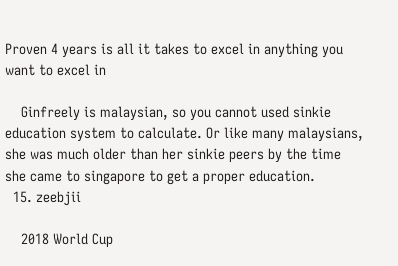Proven 4 years is all it takes to excel in anything you want to excel in

    Ginfreely is malaysian, so you cannot used sinkie education system to calculate. Or like many malaysians, she was much older than her sinkie peers by the time she came to singapore to get a proper education.
  15. zeebjii

    2018 World Cup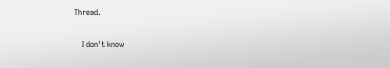Thread.

    I don't know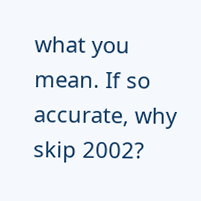what you mean. If so accurate, why skip 2002?